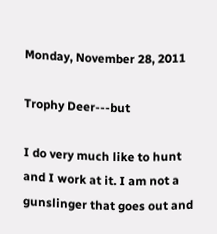Monday, November 28, 2011

Trophy Deer---but

I do very much like to hunt and I work at it. I am not a gunslinger that goes out and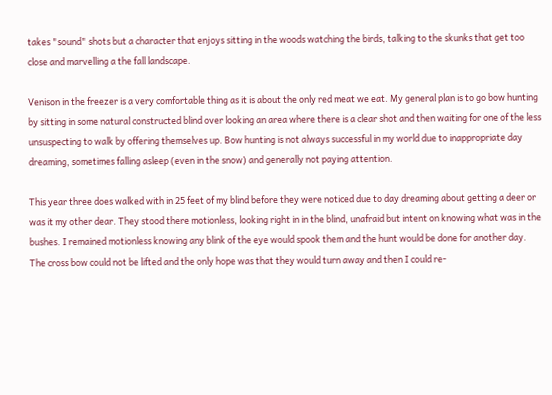takes "sound" shots but a character that enjoys sitting in the woods watching the birds, talking to the skunks that get too close and marvelling a the fall landscape.

Venison in the freezer is a very comfortable thing as it is about the only red meat we eat. My general plan is to go bow hunting by sitting in some natural constructed blind over looking an area where there is a clear shot and then waiting for one of the less unsuspecting to walk by offering themselves up. Bow hunting is not always successful in my world due to inappropriate day dreaming, sometimes falling asleep (even in the snow) and generally not paying attention.

This year three does walked with in 25 feet of my blind before they were noticed due to day dreaming about getting a deer or was it my other dear. They stood there motionless, looking right in in the blind, unafraid but intent on knowing what was in the bushes. I remained motionless knowing any blink of the eye would spook them and the hunt would be done for another day. The cross bow could not be lifted and the only hope was that they would turn away and then I could re-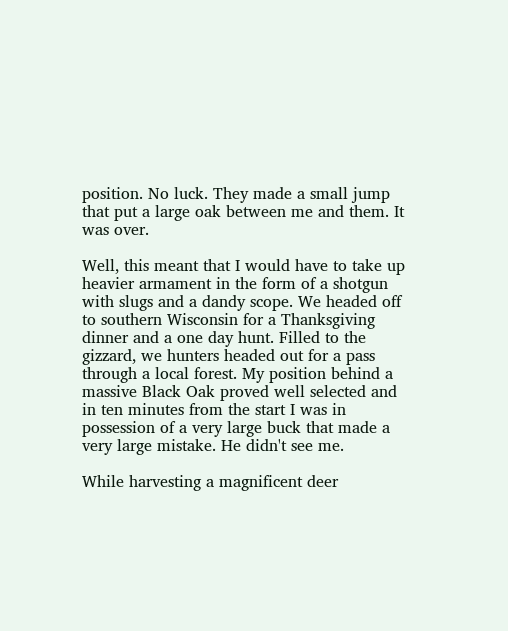position. No luck. They made a small jump that put a large oak between me and them. It was over.

Well, this meant that I would have to take up heavier armament in the form of a shotgun with slugs and a dandy scope. We headed off to southern Wisconsin for a Thanksgiving dinner and a one day hunt. Filled to the gizzard, we hunters headed out for a pass through a local forest. My position behind a massive Black Oak proved well selected and in ten minutes from the start I was in possession of a very large buck that made a very large mistake. He didn't see me.

While harvesting a magnificent deer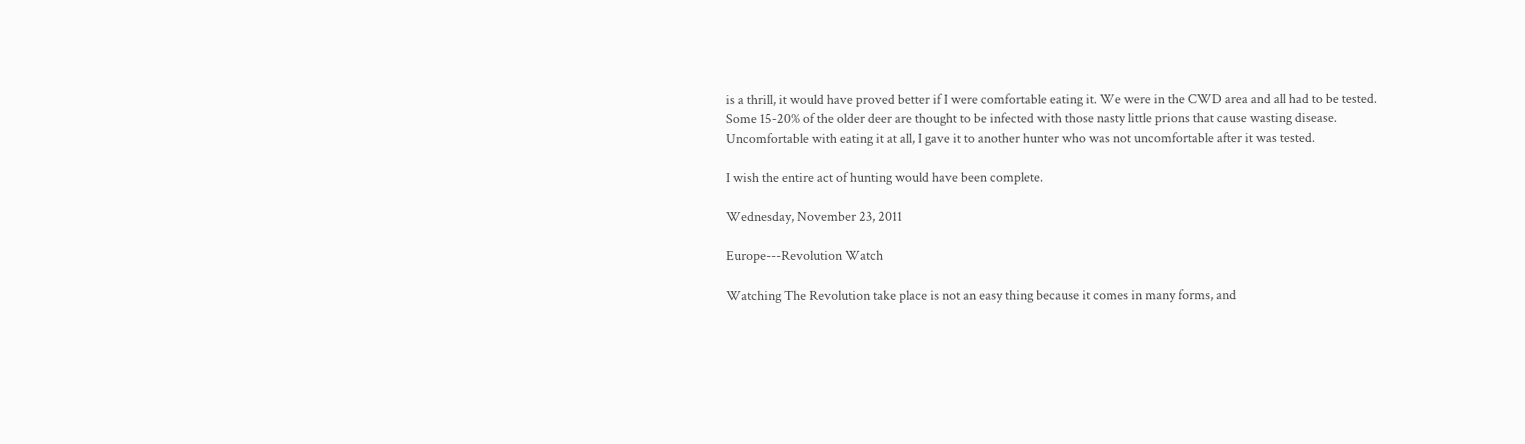is a thrill, it would have proved better if I were comfortable eating it. We were in the CWD area and all had to be tested. Some 15-20% of the older deer are thought to be infected with those nasty little prions that cause wasting disease. Uncomfortable with eating it at all, I gave it to another hunter who was not uncomfortable after it was tested.

I wish the entire act of hunting would have been complete.

Wednesday, November 23, 2011

Europe---Revolution Watch

Watching The Revolution take place is not an easy thing because it comes in many forms, and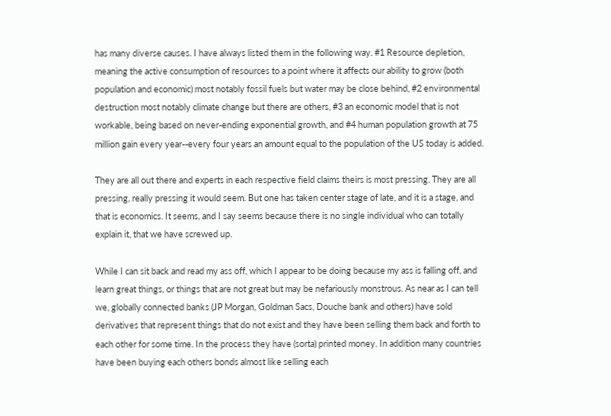has many diverse causes. I have always listed them in the following way. #1 Resource depletion, meaning the active consumption of resources to a point where it affects our ability to grow (both population and economic) most notably fossil fuels but water may be close behind, #2 environmental destruction most notably climate change but there are others, #3 an economic model that is not workable, being based on never-ending exponential growth, and #4 human population growth at 75 million gain every year--every four years an amount equal to the population of the US today is added.

They are all out there and experts in each respective field claims theirs is most pressing. They are all pressing, really pressing it would seem. But one has taken center stage of late, and it is a stage, and that is economics. It seems, and I say seems because there is no single individual who can totally explain it, that we have screwed up.

While I can sit back and read my ass off, which I appear to be doing because my ass is falling off, and learn great things, or things that are not great but may be nefariously monstrous. As near as I can tell we, globally connected banks (JP Morgan, Goldman Sacs, Douche bank and others) have sold derivatives that represent things that do not exist and they have been selling them back and forth to each other for some time. In the process they have (sorta) printed money. In addition many countries have been buying each others bonds almost like selling each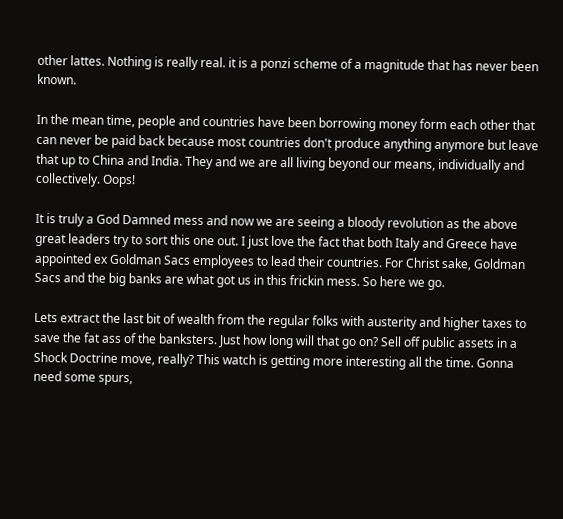other lattes. Nothing is really real. it is a ponzi scheme of a magnitude that has never been known.

In the mean time, people and countries have been borrowing money form each other that can never be paid back because most countries don't produce anything anymore but leave that up to China and India. They and we are all living beyond our means, individually and collectively. Oops!

It is truly a God Damned mess and now we are seeing a bloody revolution as the above great leaders try to sort this one out. I just love the fact that both Italy and Greece have appointed ex Goldman Sacs employees to lead their countries. For Christ sake, Goldman Sacs and the big banks are what got us in this frickin mess. So here we go.

Lets extract the last bit of wealth from the regular folks with austerity and higher taxes to save the fat ass of the banksters. Just how long will that go on? Sell off public assets in a Shock Doctrine move, really? This watch is getting more interesting all the time. Gonna need some spurs,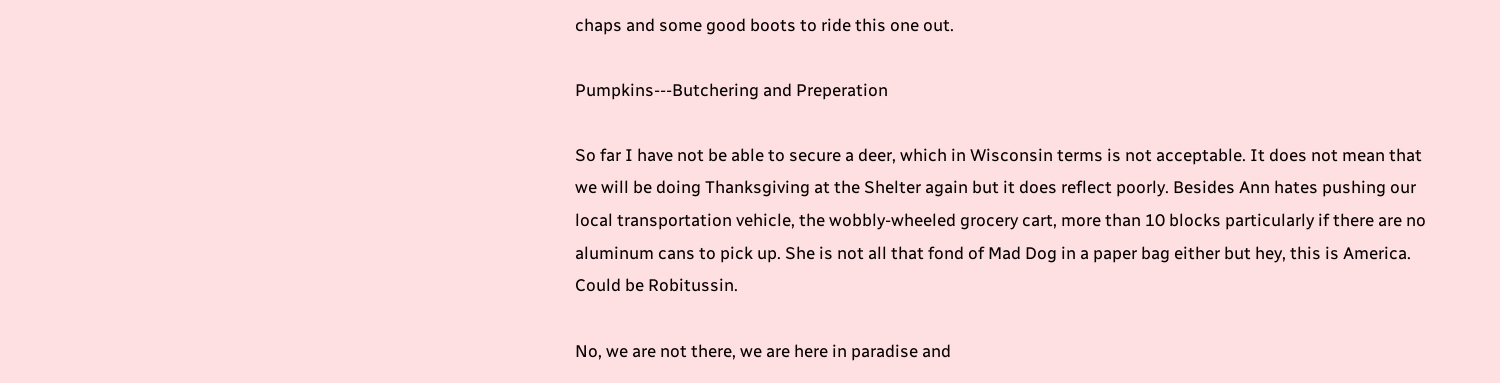chaps and some good boots to ride this one out.

Pumpkins---Butchering and Preperation

So far I have not be able to secure a deer, which in Wisconsin terms is not acceptable. It does not mean that we will be doing Thanksgiving at the Shelter again but it does reflect poorly. Besides Ann hates pushing our local transportation vehicle, the wobbly-wheeled grocery cart, more than 10 blocks particularly if there are no aluminum cans to pick up. She is not all that fond of Mad Dog in a paper bag either but hey, this is America. Could be Robitussin.

No, we are not there, we are here in paradise and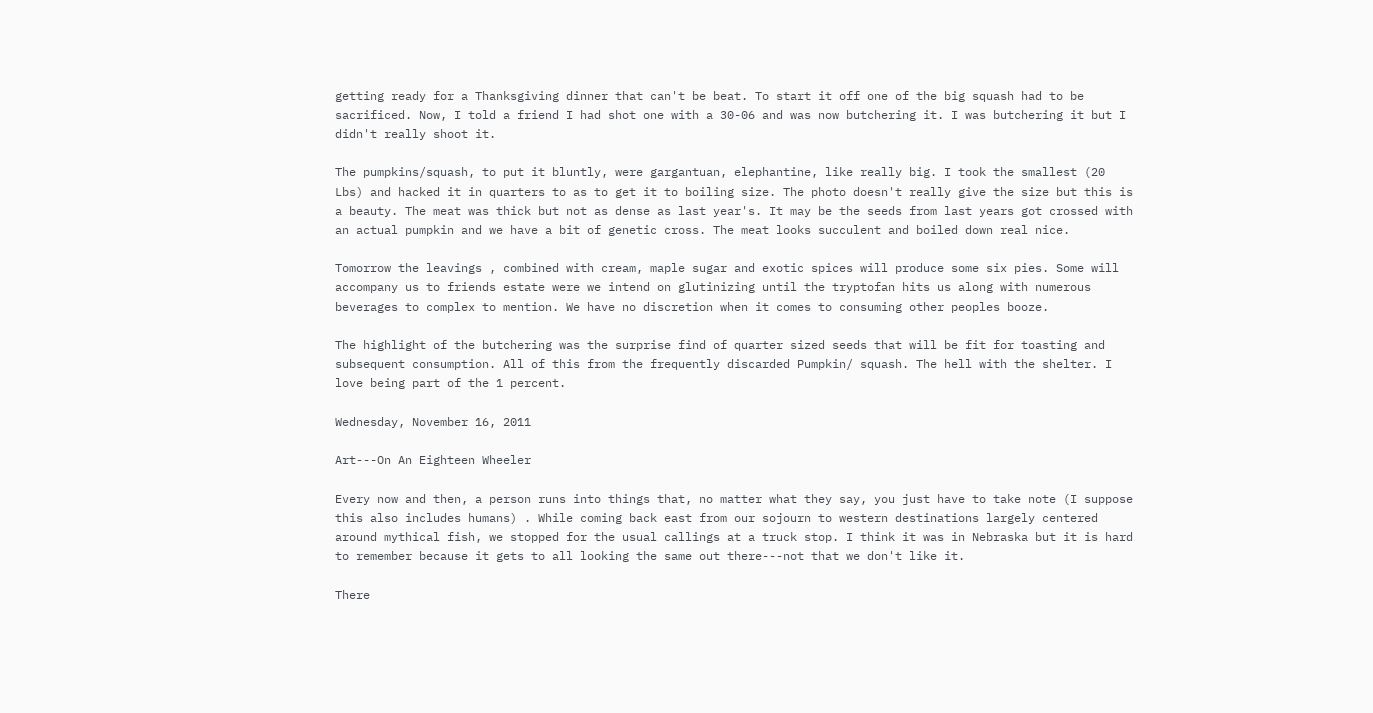getting ready for a Thanksgiving dinner that can't be beat. To start it off one of the big squash had to be sacrificed. Now, I told a friend I had shot one with a 30-06 and was now butchering it. I was butchering it but I didn't really shoot it.

The pumpkins/squash, to put it bluntly, were gargantuan, elephantine, like really big. I took the smallest (20 Lbs) and hacked it in quarters to as to get it to boiling size. The photo doesn't really give the size but this is a beauty. The meat was thick but not as dense as last year's. It may be the seeds from last years got crossed with an actual pumpkin and we have a bit of genetic cross. The meat looks succulent and boiled down real nice.

Tomorrow the leavings , combined with cream, maple sugar and exotic spices will produce some six pies. Some will accompany us to friends estate were we intend on glutinizing until the tryptofan hits us along with numerous beverages to complex to mention. We have no discretion when it comes to consuming other peoples booze.

The highlight of the butchering was the surprise find of quarter sized seeds that will be fit for toasting and subsequent consumption. All of this from the frequently discarded Pumpkin/ squash. The hell with the shelter. I love being part of the 1 percent.

Wednesday, November 16, 2011

Art---On An Eighteen Wheeler

Every now and then, a person runs into things that, no matter what they say, you just have to take note (I suppose this also includes humans) . While coming back east from our sojourn to western destinations largely centered around mythical fish, we stopped for the usual callings at a truck stop. I think it was in Nebraska but it is hard to remember because it gets to all looking the same out there---not that we don't like it.

There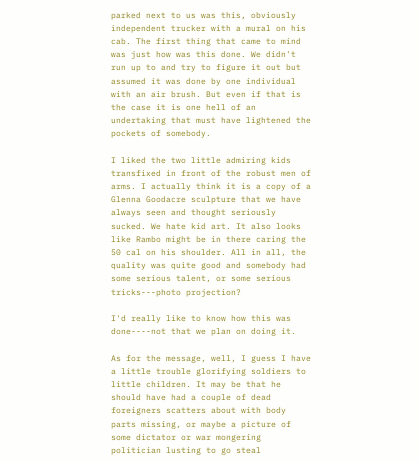parked next to us was this, obviously independent trucker with a mural on his cab. The first thing that came to mind was just how was this done. We didn't run up to and try to figure it out but assumed it was done by one individual with an air brush. But even if that is the case it is one hell of an undertaking that must have lightened the pockets of somebody.

I liked the two little admiring kids transfixed in front of the robust men of arms. I actually think it is a copy of a Glenna Goodacre sculpture that we have always seen and thought seriously sucked. We hate kid art. It also looks like Rambo might be in there caring the 50 cal on his shoulder. All in all, the quality was quite good and somebody had some serious talent, or some serious tricks---photo projection?

I'd really like to know how this was done----not that we plan on doing it.

As for the message, well, I guess I have a little trouble glorifying soldiers to little children. It may be that he should have had a couple of dead foreigners scatters about with body parts missing, or maybe a picture of some dictator or war mongering politician lusting to go steal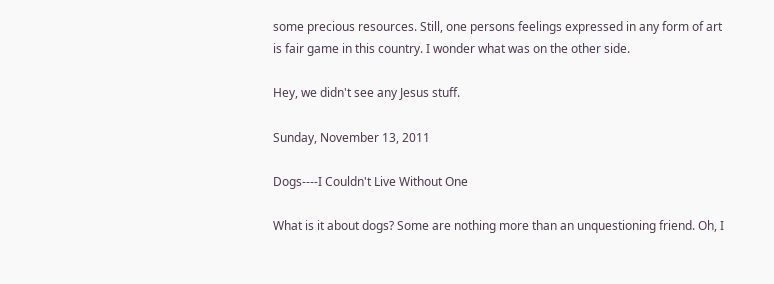some precious resources. Still, one persons feelings expressed in any form of art is fair game in this country. I wonder what was on the other side.

Hey, we didn't see any Jesus stuff.

Sunday, November 13, 2011

Dogs----I Couldn't Live Without One

What is it about dogs? Some are nothing more than an unquestioning friend. Oh, I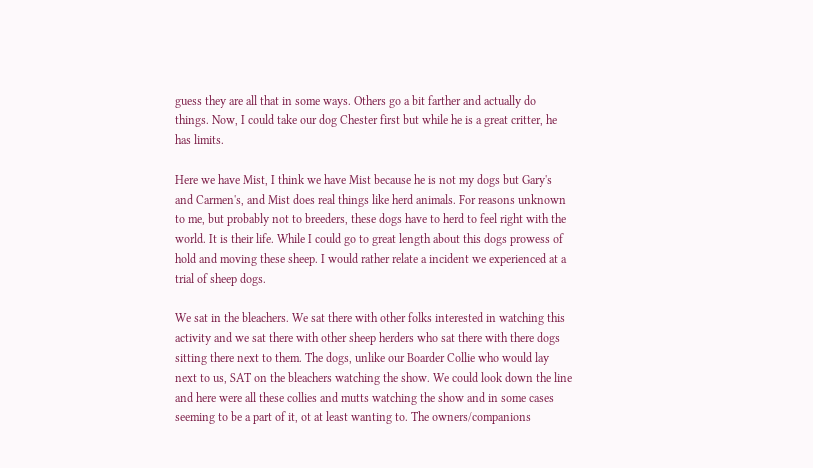guess they are all that in some ways. Others go a bit farther and actually do things. Now, I could take our dog Chester first but while he is a great critter, he has limits.

Here we have Mist, I think we have Mist because he is not my dogs but Gary's and Carmen's, and Mist does real things like herd animals. For reasons unknown to me, but probably not to breeders, these dogs have to herd to feel right with the world. It is their life. While I could go to great length about this dogs prowess of hold and moving these sheep. I would rather relate a incident we experienced at a trial of sheep dogs.

We sat in the bleachers. We sat there with other folks interested in watching this activity and we sat there with other sheep herders who sat there with there dogs sitting there next to them. The dogs, unlike our Boarder Collie who would lay next to us, SAT on the bleachers watching the show. We could look down the line and here were all these collies and mutts watching the show and in some cases seeming to be a part of it, ot at least wanting to. The owners/companions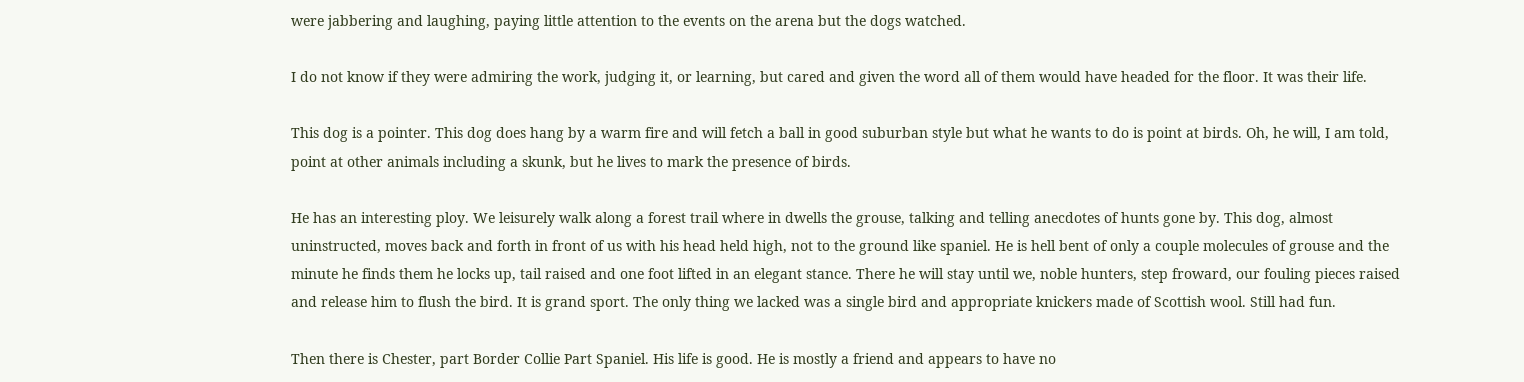were jabbering and laughing, paying little attention to the events on the arena but the dogs watched.

I do not know if they were admiring the work, judging it, or learning, but cared and given the word all of them would have headed for the floor. It was their life.

This dog is a pointer. This dog does hang by a warm fire and will fetch a ball in good suburban style but what he wants to do is point at birds. Oh, he will, I am told, point at other animals including a skunk, but he lives to mark the presence of birds.

He has an interesting ploy. We leisurely walk along a forest trail where in dwells the grouse, talking and telling anecdotes of hunts gone by. This dog, almost uninstructed, moves back and forth in front of us with his head held high, not to the ground like spaniel. He is hell bent of only a couple molecules of grouse and the minute he finds them he locks up, tail raised and one foot lifted in an elegant stance. There he will stay until we, noble hunters, step froward, our fouling pieces raised and release him to flush the bird. It is grand sport. The only thing we lacked was a single bird and appropriate knickers made of Scottish wool. Still had fun.

Then there is Chester, part Border Collie Part Spaniel. His life is good. He is mostly a friend and appears to have no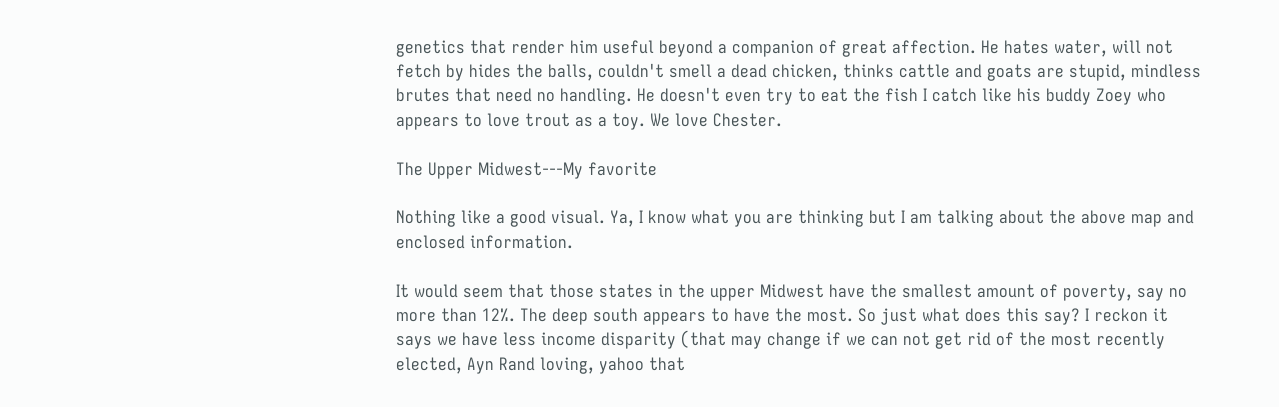genetics that render him useful beyond a companion of great affection. He hates water, will not fetch by hides the balls, couldn't smell a dead chicken, thinks cattle and goats are stupid, mindless brutes that need no handling. He doesn't even try to eat the fish I catch like his buddy Zoey who appears to love trout as a toy. We love Chester.

The Upper Midwest---My favorite

Nothing like a good visual. Ya, I know what you are thinking but I am talking about the above map and enclosed information.

It would seem that those states in the upper Midwest have the smallest amount of poverty, say no more than 12%. The deep south appears to have the most. So just what does this say? I reckon it says we have less income disparity (that may change if we can not get rid of the most recently elected, Ayn Rand loving, yahoo that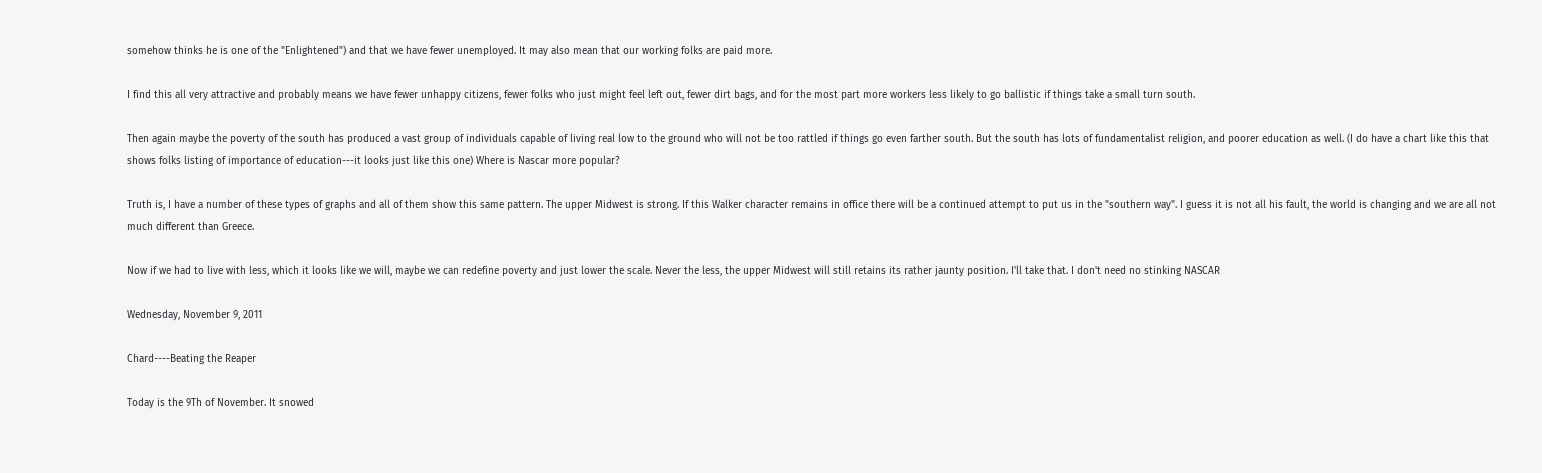somehow thinks he is one of the "Enlightened") and that we have fewer unemployed. It may also mean that our working folks are paid more.

I find this all very attractive and probably means we have fewer unhappy citizens, fewer folks who just might feel left out, fewer dirt bags, and for the most part more workers less likely to go ballistic if things take a small turn south.

Then again maybe the poverty of the south has produced a vast group of individuals capable of living real low to the ground who will not be too rattled if things go even farther south. But the south has lots of fundamentalist religion, and poorer education as well. (I do have a chart like this that shows folks listing of importance of education---it looks just like this one) Where is Nascar more popular?

Truth is, I have a number of these types of graphs and all of them show this same pattern. The upper Midwest is strong. If this Walker character remains in office there will be a continued attempt to put us in the "southern way". I guess it is not all his fault, the world is changing and we are all not much different than Greece.

Now if we had to live with less, which it looks like we will, maybe we can redefine poverty and just lower the scale. Never the less, the upper Midwest will still retains its rather jaunty position. I'll take that. I don't need no stinking NASCAR

Wednesday, November 9, 2011

Chard----Beating the Reaper

Today is the 9Th of November. It snowed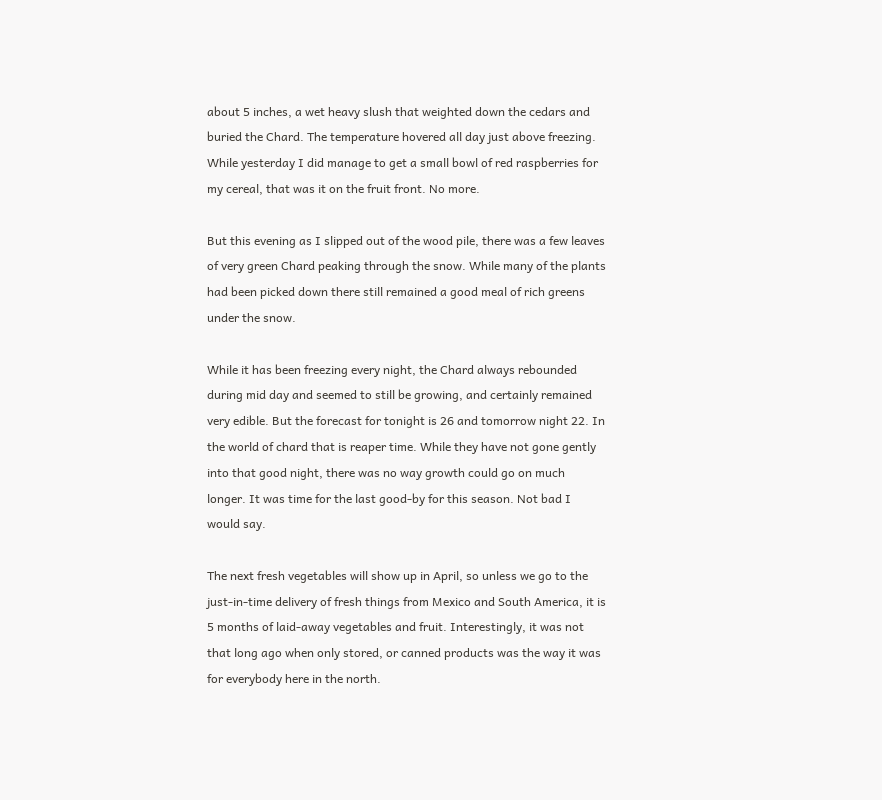about 5 inches, a wet heavy slush that weighted down the cedars and buried the Chard. The temperature hovered all day just above freezing. While yesterday I did manage to get a small bowl of red raspberries for my cereal, that was it on the fruit front. No more.

But this evening as I slipped out of the wood pile, there was a few leaves of very green Chard peaking through the snow. While many of the plants had been picked down there still remained a good meal of rich greens under the snow.

While it has been freezing every night, the Chard always rebounded during mid day and seemed to still be growing, and certainly remained very edible. But the forecast for tonight is 26 and tomorrow night 22. In the world of chard that is reaper time. While they have not gone gently into that good night, there was no way growth could go on much longer. It was time for the last good-by for this season. Not bad I would say.

The next fresh vegetables will show up in April, so unless we go to the just-in-time delivery of fresh things from Mexico and South America, it is 5 months of laid-away vegetables and fruit. Interestingly, it was not that long ago when only stored, or canned products was the way it was for everybody here in the north.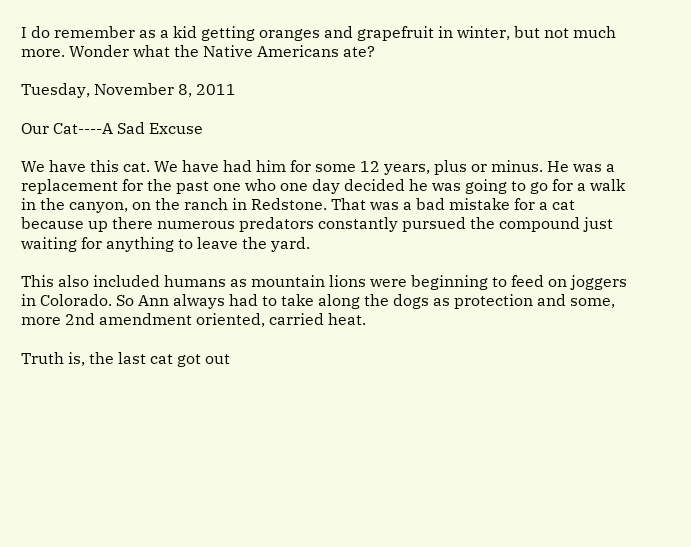I do remember as a kid getting oranges and grapefruit in winter, but not much more. Wonder what the Native Americans ate?

Tuesday, November 8, 2011

Our Cat----A Sad Excuse

We have this cat. We have had him for some 12 years, plus or minus. He was a replacement for the past one who one day decided he was going to go for a walk in the canyon, on the ranch in Redstone. That was a bad mistake for a cat because up there numerous predators constantly pursued the compound just waiting for anything to leave the yard.

This also included humans as mountain lions were beginning to feed on joggers in Colorado. So Ann always had to take along the dogs as protection and some, more 2nd amendment oriented, carried heat.

Truth is, the last cat got out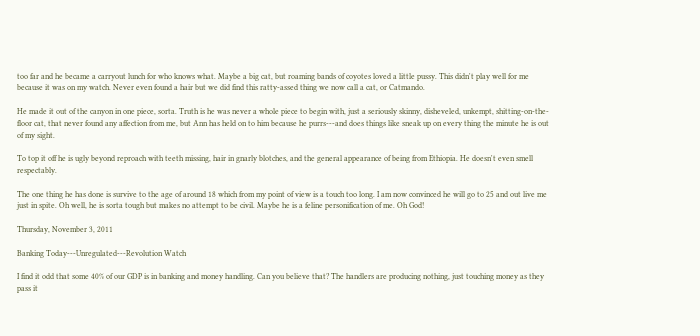too far and he became a carryout lunch for who knows what. Maybe a big cat, but roaming bands of coyotes loved a little pussy. This didn't play well for me because it was on my watch. Never even found a hair but we did find this ratty-assed thing we now call a cat, or Catmando.

He made it out of the canyon in one piece, sorta. Truth is he was never a whole piece to begin with, just a seriously skinny, disheveled, unkempt, shitting-on-the-floor cat, that never found any affection from me, but Ann has held on to him because he purrs---and does things like sneak up on every thing the minute he is out of my sight.

To top it off he is ugly beyond reproach with teeth missing, hair in gnarly blotches, and the general appearance of being from Ethiopia. He doesn't even smell respectably.

The one thing he has done is survive to the age of around 18 which from my point of view is a touch too long. I am now convinced he will go to 25 and out live me just in spite. Oh well, he is sorta tough but makes no attempt to be civil. Maybe he is a feline personification of me. Oh God!

Thursday, November 3, 2011

Banking Today---Unregulated---Revolution Watch

I find it odd that some 40% of our GDP is in banking and money handling. Can you believe that? The handlers are producing nothing, just touching money as they pass it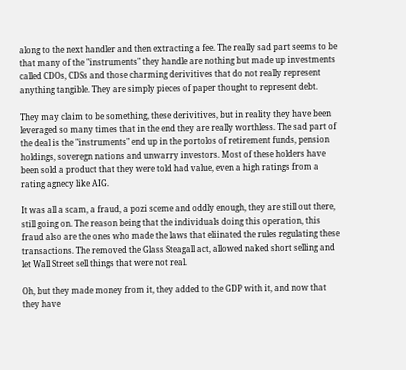along to the next handler and then extracting a fee. The really sad part seems to be that many of the "instruments" they handle are nothing but made up investments called CDOs, CDSs and those charming derivitives that do not really represent anything tangible. They are simply pieces of paper thought to represent debt.

They may claim to be something, these derivitives, but in reality they have been leveraged so many times that in the end they are really worthless. The sad part of the deal is the "instruments" end up in the portolos of retirement funds, pension holdings, soveregn nations and unwarry investors. Most of these holders have been sold a product that they were told had value, even a high ratings from a rating agnecy like AIG.

It was all a scam, a fraud, a pozi sceme and oddly enough, they are still out there, still going on. The reason being that the individuals doing this operation, this fraud also are the ones who made the laws that eliinated the rules regulating these transactions. The removed the Glass Steagall act, allowed naked short selling and let Wall Street sell things that were not real.

Oh, but they made money from it, they added to the GDP with it, and now that they have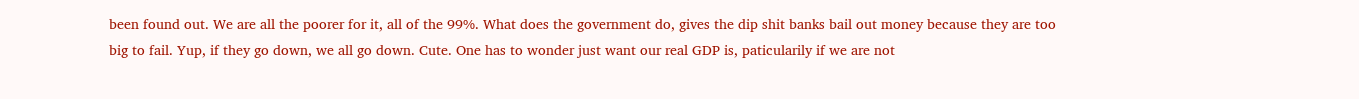been found out. We are all the poorer for it, all of the 99%. What does the government do, gives the dip shit banks bail out money because they are too big to fail. Yup, if they go down, we all go down. Cute. One has to wonder just want our real GDP is, paticularily if we are not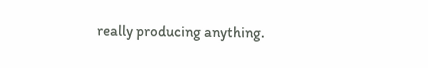really producing anything.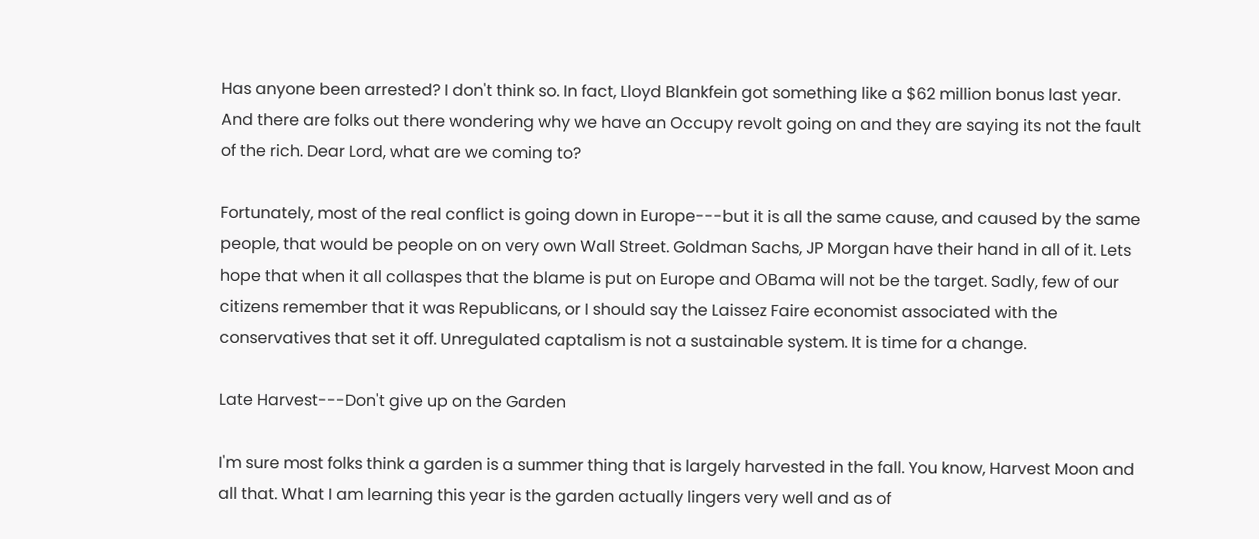Has anyone been arrested? I don't think so. In fact, Lloyd Blankfein got something like a $62 million bonus last year. And there are folks out there wondering why we have an Occupy revolt going on and they are saying its not the fault of the rich. Dear Lord, what are we coming to?

Fortunately, most of the real conflict is going down in Europe---but it is all the same cause, and caused by the same people, that would be people on on very own Wall Street. Goldman Sachs, JP Morgan have their hand in all of it. Lets hope that when it all collaspes that the blame is put on Europe and OBama will not be the target. Sadly, few of our citizens remember that it was Republicans, or I should say the Laissez Faire economist associated with the conservatives that set it off. Unregulated captalism is not a sustainable system. It is time for a change.

Late Harvest---Don't give up on the Garden

I'm sure most folks think a garden is a summer thing that is largely harvested in the fall. You know, Harvest Moon and all that. What I am learning this year is the garden actually lingers very well and as of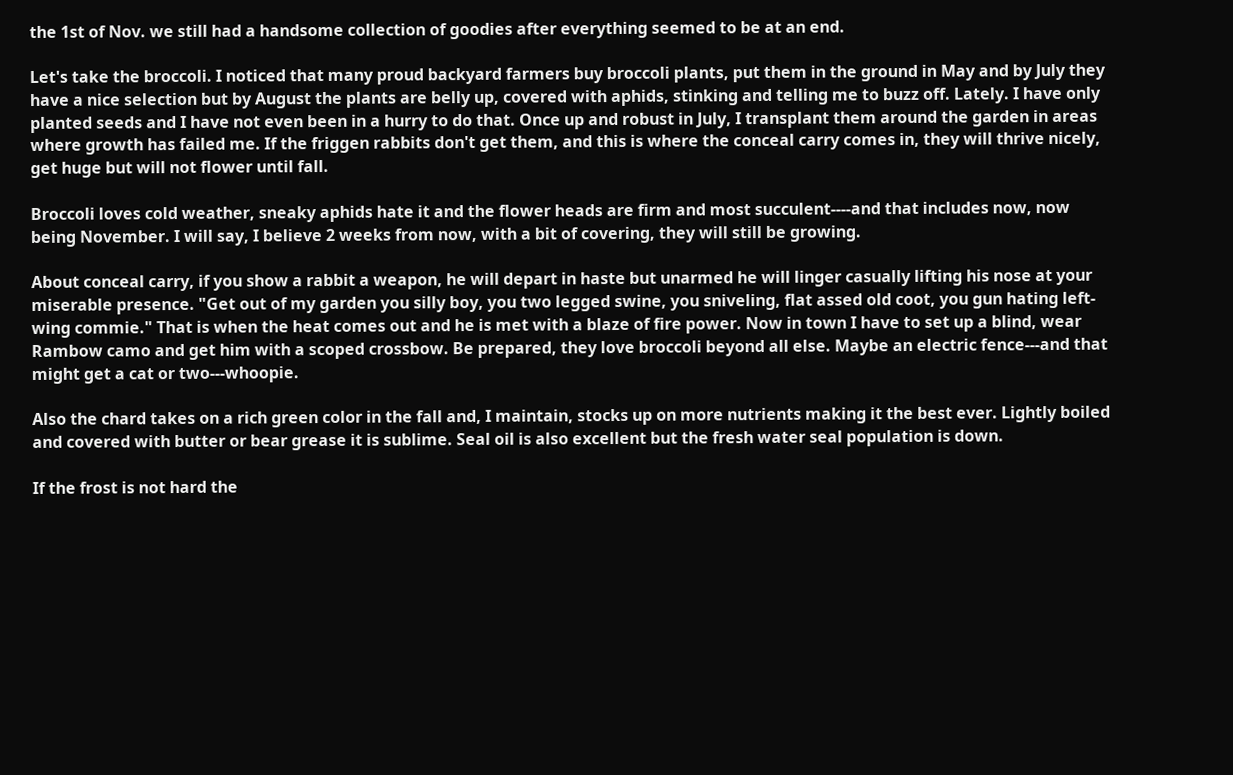the 1st of Nov. we still had a handsome collection of goodies after everything seemed to be at an end.

Let's take the broccoli. I noticed that many proud backyard farmers buy broccoli plants, put them in the ground in May and by July they have a nice selection but by August the plants are belly up, covered with aphids, stinking and telling me to buzz off. Lately. I have only planted seeds and I have not even been in a hurry to do that. Once up and robust in July, I transplant them around the garden in areas where growth has failed me. If the friggen rabbits don't get them, and this is where the conceal carry comes in, they will thrive nicely, get huge but will not flower until fall.

Broccoli loves cold weather, sneaky aphids hate it and the flower heads are firm and most succulent----and that includes now, now being November. I will say, I believe 2 weeks from now, with a bit of covering, they will still be growing.

About conceal carry, if you show a rabbit a weapon, he will depart in haste but unarmed he will linger casually lifting his nose at your miserable presence. "Get out of my garden you silly boy, you two legged swine, you sniveling, flat assed old coot, you gun hating left-wing commie." That is when the heat comes out and he is met with a blaze of fire power. Now in town I have to set up a blind, wear Rambow camo and get him with a scoped crossbow. Be prepared, they love broccoli beyond all else. Maybe an electric fence---and that might get a cat or two---whoopie.

Also the chard takes on a rich green color in the fall and, I maintain, stocks up on more nutrients making it the best ever. Lightly boiled and covered with butter or bear grease it is sublime. Seal oil is also excellent but the fresh water seal population is down.

If the frost is not hard the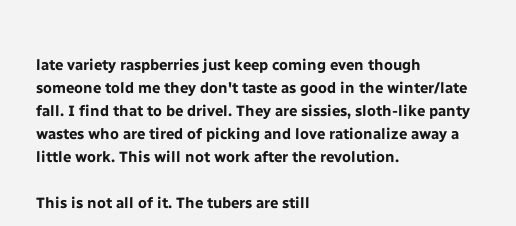late variety raspberries just keep coming even though someone told me they don't taste as good in the winter/late fall. I find that to be drivel. They are sissies, sloth-like panty wastes who are tired of picking and love rationalize away a little work. This will not work after the revolution.

This is not all of it. The tubers are still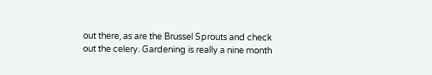out there, as are the Brussel Sprouts and check out the celery. Gardening is really a nine month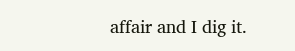affair and I dig it.